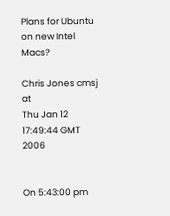Plans for Ubuntu on new Intel Macs?

Chris Jones cmsj at
Thu Jan 12 17:49:44 GMT 2006


On 5:43:00 pm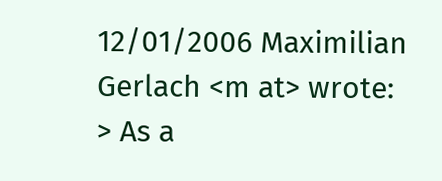12/01/2006 Maximilian Gerlach <m at> wrote:
> As a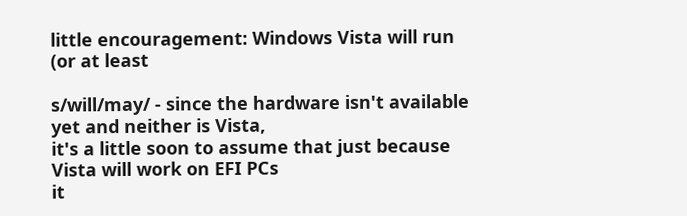little encouragement: Windows Vista will run (or at least

s/will/may/ - since the hardware isn't available yet and neither is Vista,
it's a little soon to assume that just because Vista will work on EFI PCs
it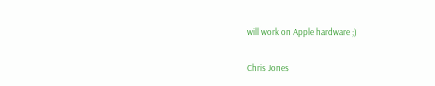will work on Apple hardware ;)

Chris Jones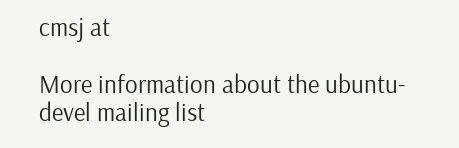cmsj at

More information about the ubuntu-devel mailing list